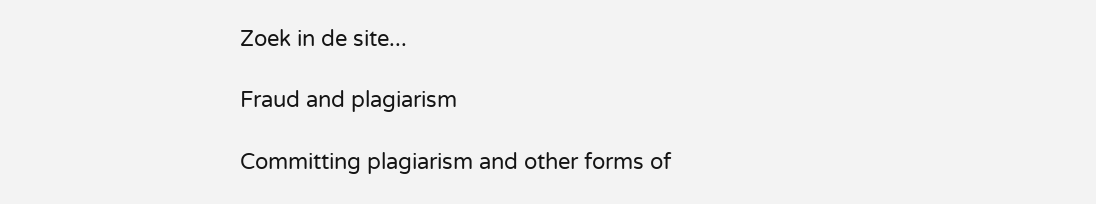Zoek in de site...

Fraud and plagiarism

Committing plagiarism and other forms of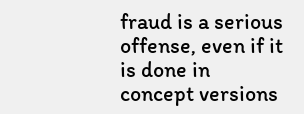fraud is a serious offense, even if it is done in concept versions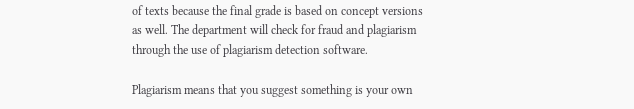of texts because the final grade is based on concept versions as well. The department will check for fraud and plagiarism through the use of plagiarism detection software.

Plagiarism means that you suggest something is your own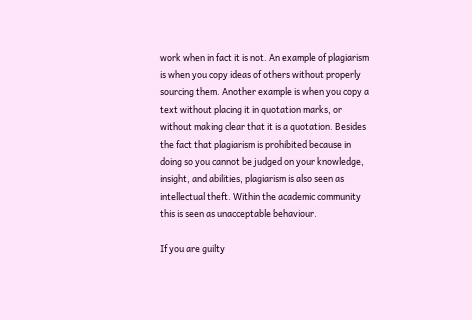work when in fact it is not. An example of plagiarism is when you copy ideas of others without properly sourcing them. Another example is when you copy a text without placing it in quotation marks, or without making clear that it is a quotation. Besides the fact that plagiarism is prohibited because in doing so you cannot be judged on your knowledge, insight, and abilities, plagiarism is also seen as intellectual theft. Within the academic community this is seen as unacceptable behaviour.

If you are guilty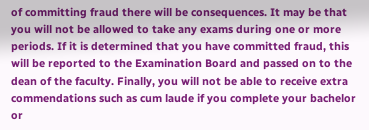of committing fraud there will be consequences. It may be that you will not be allowed to take any exams during one or more periods. If it is determined that you have committed fraud, this will be reported to the Examination Board and passed on to the dean of the faculty. Finally, you will not be able to receive extra commendations such as cum laude if you complete your bachelor or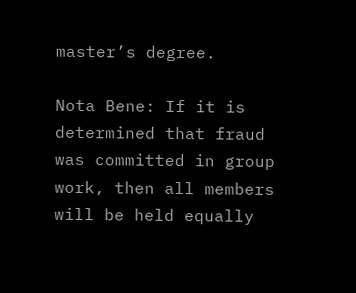master’s degree.

Nota Bene: If it is determined that fraud was committed in group work, then all members will be held equally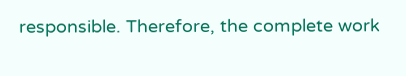responsible. Therefore, the complete work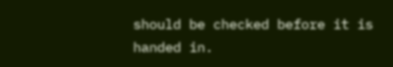should be checked before it is handed in.